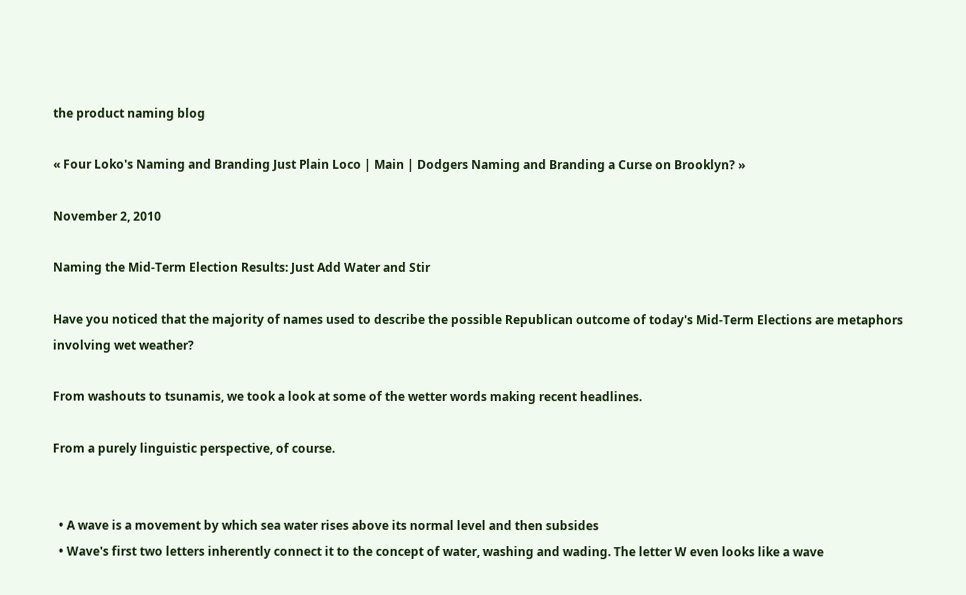the product naming blog

« Four Loko's Naming and Branding Just Plain Loco | Main | Dodgers Naming and Branding a Curse on Brooklyn? »

November 2, 2010

Naming the Mid-Term Election Results: Just Add Water and Stir

Have you noticed that the majority of names used to describe the possible Republican outcome of today's Mid-Term Elections are metaphors involving wet weather?

From washouts to tsunamis, we took a look at some of the wetter words making recent headlines.

From a purely linguistic perspective, of course.


  • A wave is a movement by which sea water rises above its normal level and then subsides
  • Wave's first two letters inherently connect it to the concept of water, washing and wading. The letter W even looks like a wave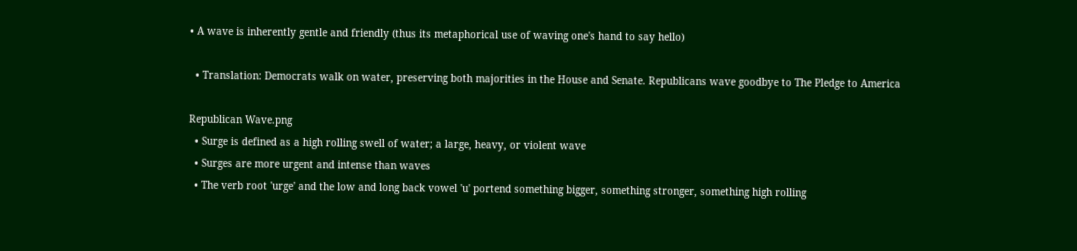• A wave is inherently gentle and friendly (thus its metaphorical use of waving one's hand to say hello)

  • Translation: Democrats walk on water, preserving both majorities in the House and Senate. Republicans wave goodbye to The Pledge to America

Republican Wave.png
  • Surge is defined as a high rolling swell of water; a large, heavy, or violent wave
  • Surges are more urgent and intense than waves
  • The verb root 'urge' and the low and long back vowel 'u' portend something bigger, something stronger, something high rolling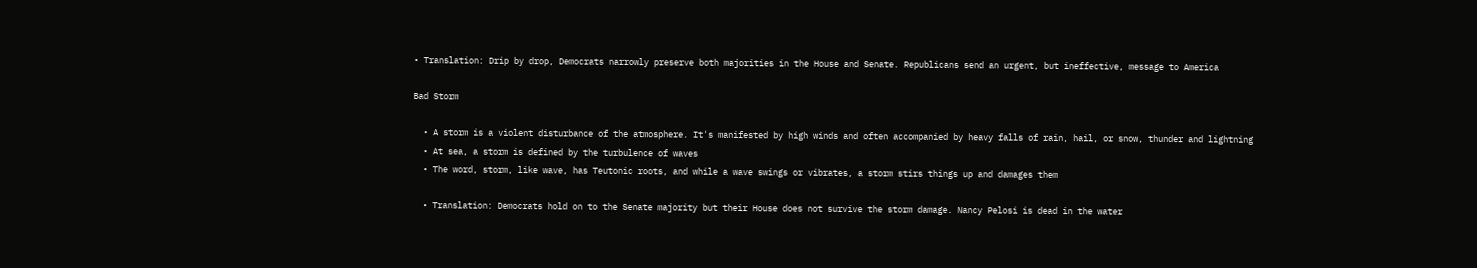• Translation: Drip by drop, Democrats narrowly preserve both majorities in the House and Senate. Republicans send an urgent, but ineffective, message to America

Bad Storm

  • A storm is a violent disturbance of the atmosphere. It's manifested by high winds and often accompanied by heavy falls of rain, hail, or snow, thunder and lightning
  • At sea, a storm is defined by the turbulence of waves
  • The word, storm, like wave, has Teutonic roots, and while a wave swings or vibrates, a storm stirs things up and damages them

  • Translation: Democrats hold on to the Senate majority but their House does not survive the storm damage. Nancy Pelosi is dead in the water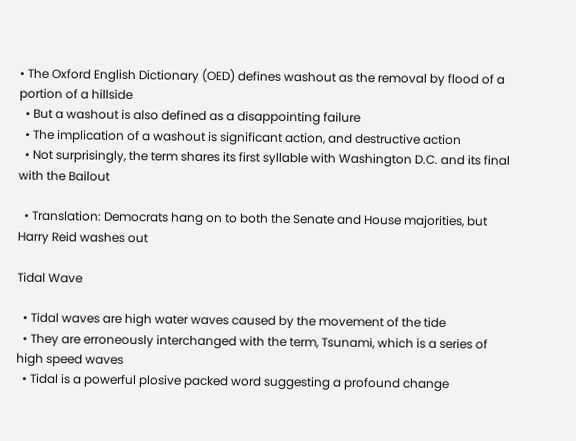• The Oxford English Dictionary (OED) defines washout as the removal by flood of a portion of a hillside
  • But a washout is also defined as a disappointing failure
  • The implication of a washout is significant action, and destructive action
  • Not surprisingly, the term shares its first syllable with Washington D.C. and its final with the Bailout

  • Translation: Democrats hang on to both the Senate and House majorities, but Harry Reid washes out

Tidal Wave

  • Tidal waves are high water waves caused by the movement of the tide
  • They are erroneously interchanged with the term, Tsunami, which is a series of high speed waves
  • Tidal is a powerful plosive packed word suggesting a profound change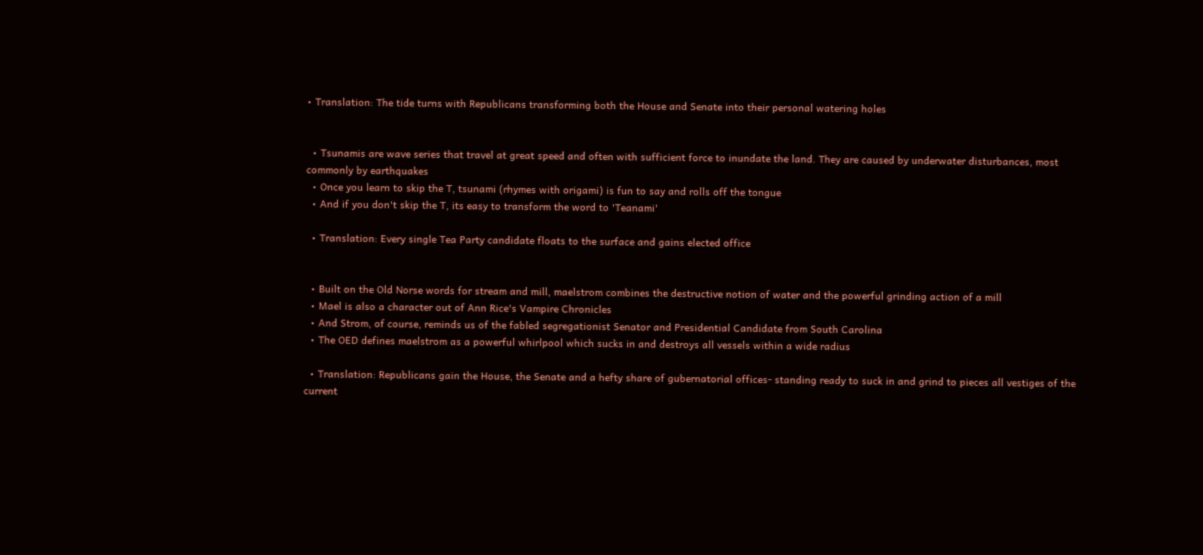• Translation: The tide turns with Republicans transforming both the House and Senate into their personal watering holes


  • Tsunamis are wave series that travel at great speed and often with sufficient force to inundate the land. They are caused by underwater disturbances, most commonly by earthquakes
  • Once you learn to skip the T, tsunami (rhymes with origami) is fun to say and rolls off the tongue
  • And if you don't skip the T, its easy to transform the word to 'Teanami'

  • Translation: Every single Tea Party candidate floats to the surface and gains elected office


  • Built on the Old Norse words for stream and mill, maelstrom combines the destructive notion of water and the powerful grinding action of a mill
  • Mael is also a character out of Ann Rice's Vampire Chronicles
  • And Strom, of course, reminds us of the fabled segregationist Senator and Presidential Candidate from South Carolina
  • The OED defines maelstrom as a powerful whirlpool which sucks in and destroys all vessels within a wide radius

  • Translation: Republicans gain the House, the Senate and a hefty share of gubernatorial offices- standing ready to suck in and grind to pieces all vestiges of the current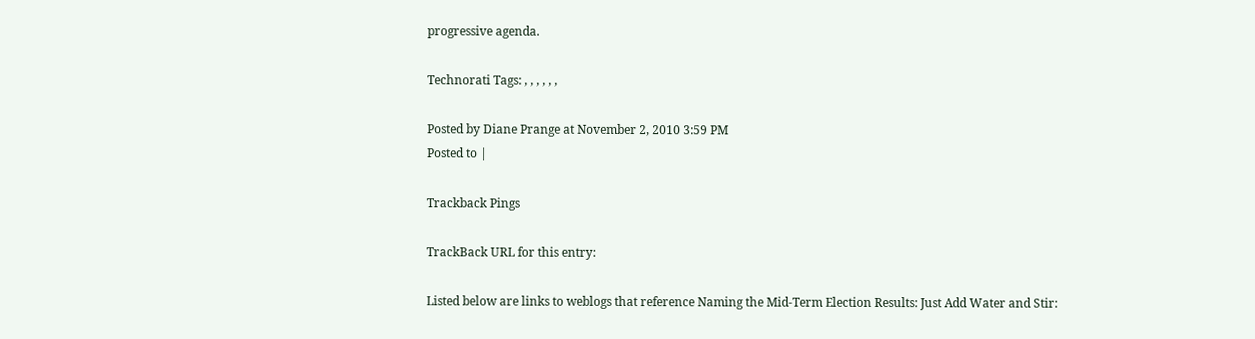progressive agenda.

Technorati Tags: , , , , , ,

Posted by Diane Prange at November 2, 2010 3:59 PM
Posted to |

Trackback Pings

TrackBack URL for this entry:

Listed below are links to weblogs that reference Naming the Mid-Term Election Results: Just Add Water and Stir: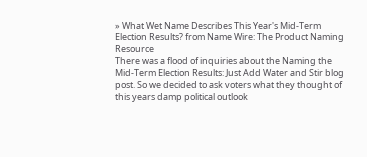» What Wet Name Describes This Year's Mid-Term Election Results? from Name Wire: The Product Naming Resource
There was a flood of inquiries about the Naming the Mid-Term Election Results: Just Add Water and Stir blog post. So we decided to ask voters what they thought of this years damp political outlook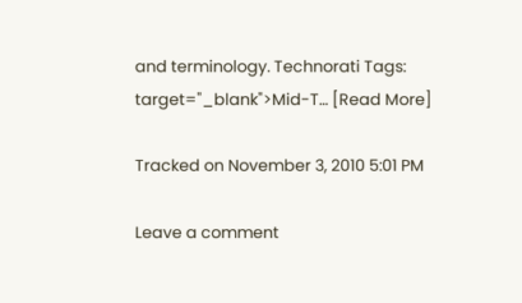and terminology. Technorati Tags: target="_blank">Mid-T... [Read More]

Tracked on November 3, 2010 5:01 PM

Leave a comment